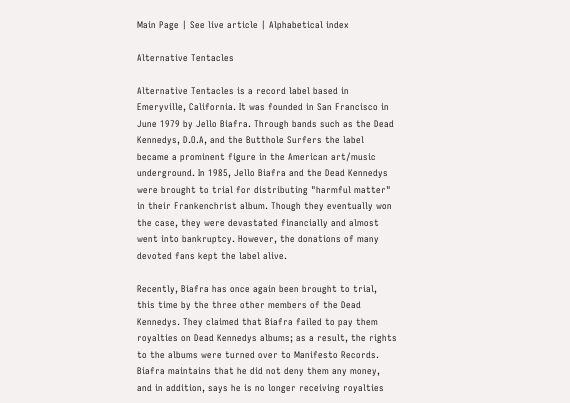Main Page | See live article | Alphabetical index

Alternative Tentacles

Alternative Tentacles is a record label based in Emeryville, California. It was founded in San Francisco in June 1979 by Jello Biafra. Through bands such as the Dead Kennedys, D.O.A, and the Butthole Surfers the label became a prominent figure in the American art/music underground. In 1985, Jello Biafra and the Dead Kennedys were brought to trial for distributing "harmful matter" in their Frankenchrist album. Though they eventually won the case, they were devastated financially and almost went into bankruptcy. However, the donations of many devoted fans kept the label alive.

Recently, Biafra has once again been brought to trial, this time by the three other members of the Dead Kennedys. They claimed that Biafra failed to pay them royalties on Dead Kennedys albums; as a result, the rights to the albums were turned over to Manifesto Records. Biafra maintains that he did not deny them any money, and in addition, says he is no longer receiving royalties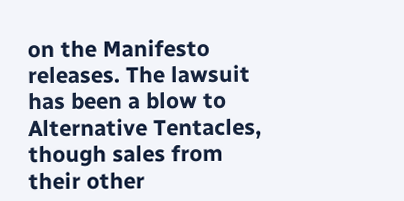on the Manifesto releases. The lawsuit has been a blow to Alternative Tentacles, though sales from their other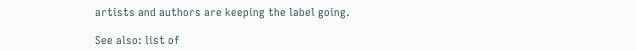artists and authors are keeping the label going.

See also: list of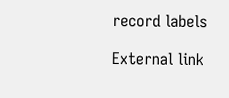record labels

External link